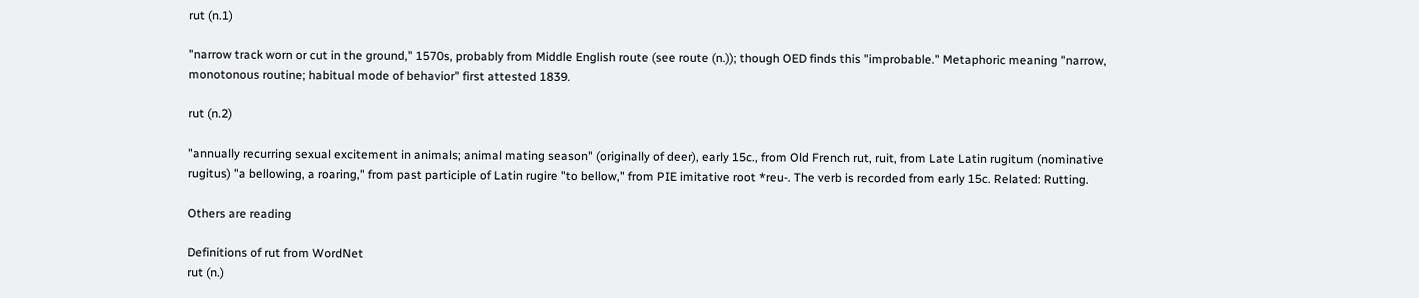rut (n.1)

"narrow track worn or cut in the ground," 1570s, probably from Middle English route (see route (n.)); though OED finds this "improbable." Metaphoric meaning "narrow, monotonous routine; habitual mode of behavior" first attested 1839.

rut (n.2)

"annually recurring sexual excitement in animals; animal mating season" (originally of deer), early 15c., from Old French rut, ruit, from Late Latin rugitum (nominative rugitus) "a bellowing, a roaring," from past participle of Latin rugire "to bellow," from PIE imitative root *reu-. The verb is recorded from early 15c. Related: Rutting.

Others are reading

Definitions of rut from WordNet
rut (n.)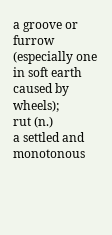a groove or furrow (especially one in soft earth caused by wheels);
rut (n.)
a settled and monotonous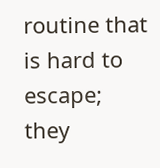routine that is hard to escape;
they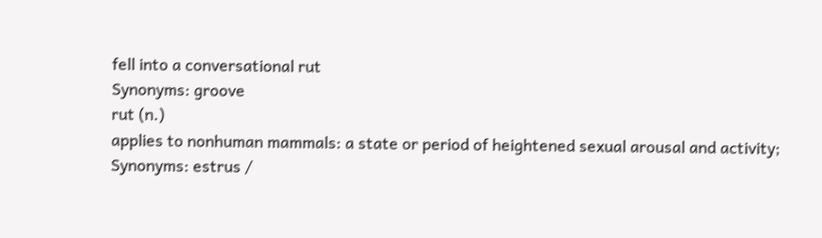fell into a conversational rut
Synonyms: groove
rut (n.)
applies to nonhuman mammals: a state or period of heightened sexual arousal and activity;
Synonyms: estrus /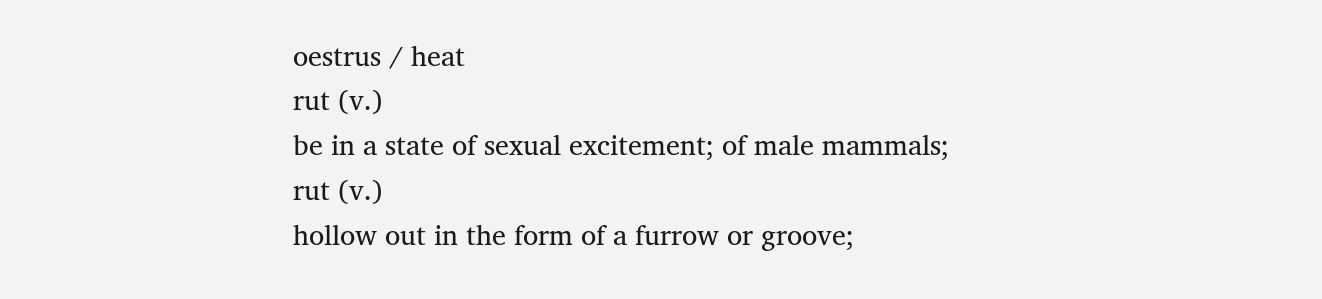oestrus / heat
rut (v.)
be in a state of sexual excitement; of male mammals;
rut (v.)
hollow out in the form of a furrow or groove;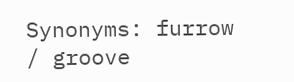Synonyms: furrow / groove